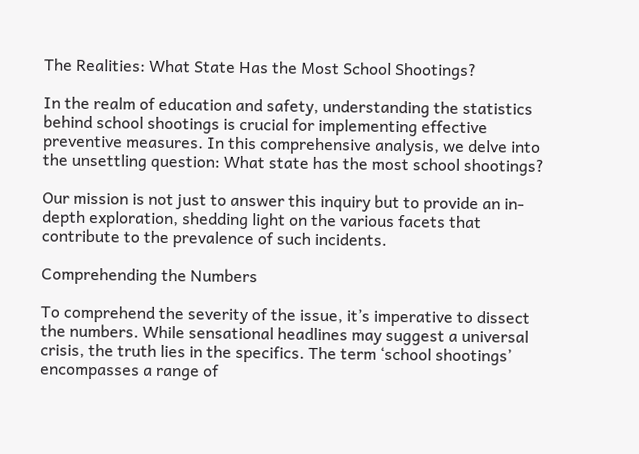The Realities: What State Has the Most School Shootings?

In the realm of education and safety, understanding the statistics behind school shootings is crucial for implementing effective preventive measures. In this comprehensive analysis, we delve into the unsettling question: What state has the most school shootings?

Our mission is not just to answer this inquiry but to provide an in-depth exploration, shedding light on the various facets that contribute to the prevalence of such incidents.

Comprehending the Numbers

To comprehend the severity of the issue, it’s imperative to dissect the numbers. While sensational headlines may suggest a universal crisis, the truth lies in the specifics. The term ‘school shootings’ encompasses a range of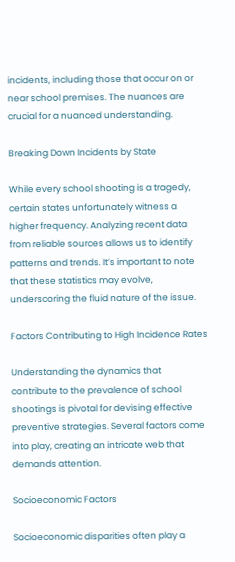incidents, including those that occur on or near school premises. The nuances are crucial for a nuanced understanding.

Breaking Down Incidents by State

While every school shooting is a tragedy, certain states unfortunately witness a higher frequency. Analyzing recent data from reliable sources allows us to identify patterns and trends. It’s important to note that these statistics may evolve, underscoring the fluid nature of the issue.

Factors Contributing to High Incidence Rates

Understanding the dynamics that contribute to the prevalence of school shootings is pivotal for devising effective preventive strategies. Several factors come into play, creating an intricate web that demands attention.

Socioeconomic Factors

Socioeconomic disparities often play a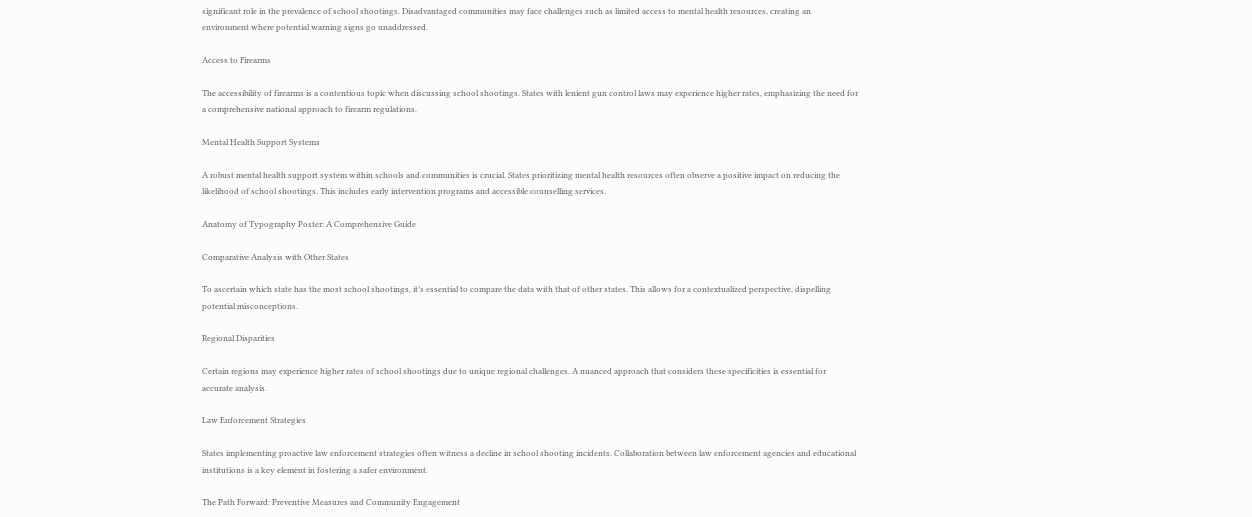significant role in the prevalence of school shootings. Disadvantaged communities may face challenges such as limited access to mental health resources, creating an environment where potential warning signs go unaddressed.

Access to Firearms

The accessibility of firearms is a contentious topic when discussing school shootings. States with lenient gun control laws may experience higher rates, emphasizing the need for a comprehensive national approach to firearm regulations.

Mental Health Support Systems

A robust mental health support system within schools and communities is crucial. States prioritizing mental health resources often observe a positive impact on reducing the likelihood of school shootings. This includes early intervention programs and accessible counselling services.

Anatomy of Typography Poster: A Comprehensive Guide

Comparative Analysis with Other States

To ascertain which state has the most school shootings, it’s essential to compare the data with that of other states. This allows for a contextualized perspective, dispelling potential misconceptions.

Regional Disparities

Certain regions may experience higher rates of school shootings due to unique regional challenges. A nuanced approach that considers these specificities is essential for accurate analysis.

Law Enforcement Strategies

States implementing proactive law enforcement strategies often witness a decline in school shooting incidents. Collaboration between law enforcement agencies and educational institutions is a key element in fostering a safer environment.

The Path Forward: Preventive Measures and Community Engagement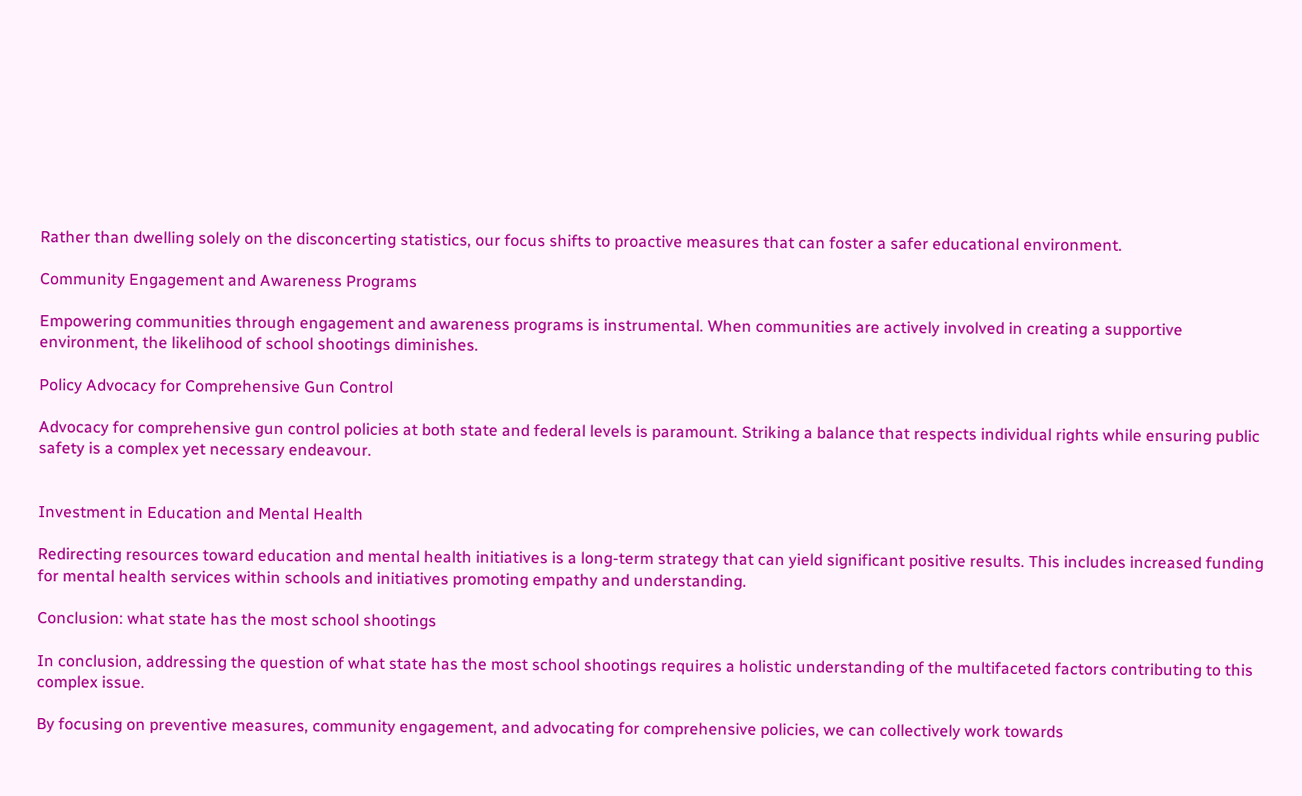Rather than dwelling solely on the disconcerting statistics, our focus shifts to proactive measures that can foster a safer educational environment.

Community Engagement and Awareness Programs

Empowering communities through engagement and awareness programs is instrumental. When communities are actively involved in creating a supportive environment, the likelihood of school shootings diminishes.

Policy Advocacy for Comprehensive Gun Control

Advocacy for comprehensive gun control policies at both state and federal levels is paramount. Striking a balance that respects individual rights while ensuring public safety is a complex yet necessary endeavour.


Investment in Education and Mental Health

Redirecting resources toward education and mental health initiatives is a long-term strategy that can yield significant positive results. This includes increased funding for mental health services within schools and initiatives promoting empathy and understanding.

Conclusion: what state has the most school shootings

In conclusion, addressing the question of what state has the most school shootings requires a holistic understanding of the multifaceted factors contributing to this complex issue.

By focusing on preventive measures, community engagement, and advocating for comprehensive policies, we can collectively work towards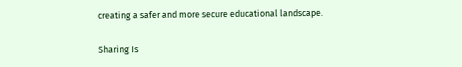creating a safer and more secure educational landscape.

Sharing Is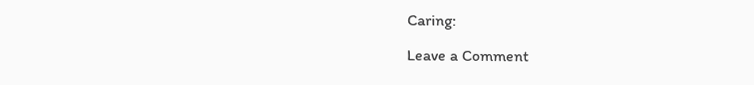Caring:

Leave a Comment